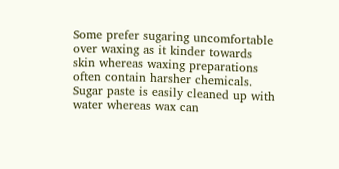Some prefer sugaring uncomfortable over waxing as it kinder towards skin whereas waxing preparations often contain harsher chemicals. Sugar paste is easily cleaned up with water whereas wax can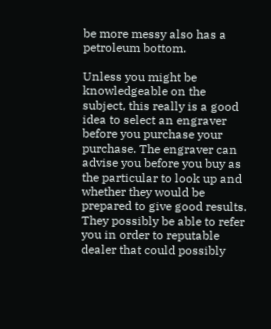be more messy also has a petroleum bottom.

Unless you might be knowledgeable on the subject, this really is a good idea to select an engraver before you purchase your purchase. The engraver can advise you before you buy as the particular to look up and whether they would be prepared to give good results. They possibly be able to refer you in order to reputable dealer that could possibly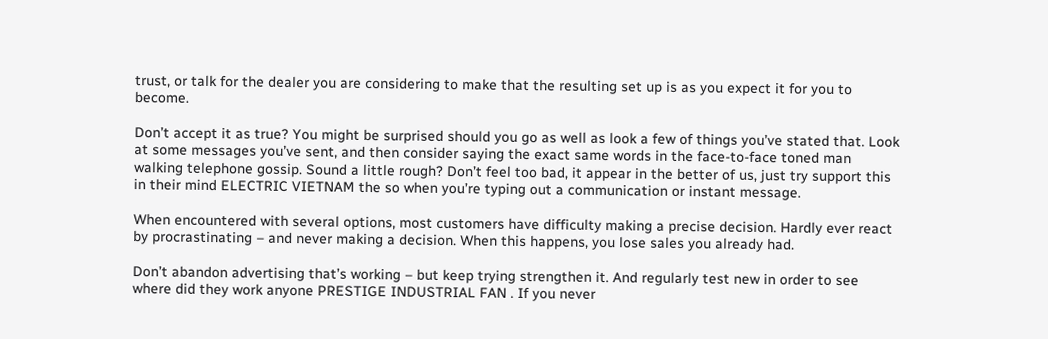trust, or talk for the dealer you are considering to make that the resulting set up is as you expect it for you to become.

Don’t accept it as true? You might be surprised should you go as well as look a few of things you’ve stated that. Look at some messages you’ve sent, and then consider saying the exact same words in the face-to-face toned man walking telephone gossip. Sound a little rough? Don’t feel too bad, it appear in the better of us, just try support this in their mind ELECTRIC VIETNAM the so when you’re typing out a communication or instant message.

When encountered with several options, most customers have difficulty making a precise decision. Hardly ever react by procrastinating – and never making a decision. When this happens, you lose sales you already had.

Don’t abandon advertising that’s working – but keep trying strengthen it. And regularly test new in order to see where did they work anyone PRESTIGE INDUSTRIAL FAN . If you never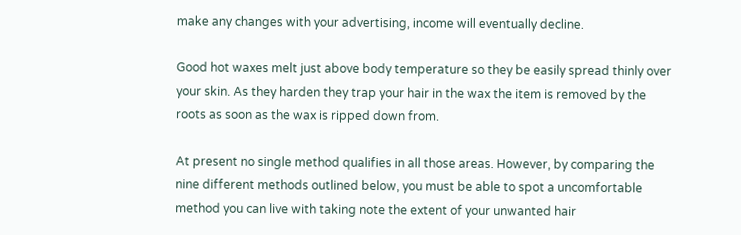make any changes with your advertising, income will eventually decline.

Good hot waxes melt just above body temperature so they be easily spread thinly over your skin. As they harden they trap your hair in the wax the item is removed by the roots as soon as the wax is ripped down from.

At present no single method qualifies in all those areas. However, by comparing the nine different methods outlined below, you must be able to spot a uncomfortable method you can live with taking note the extent of your unwanted hair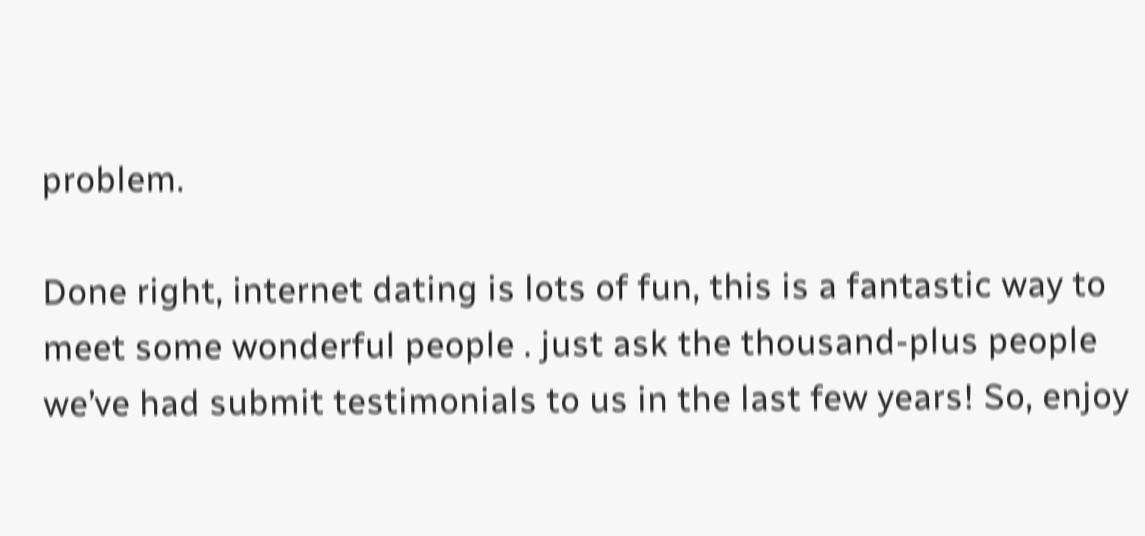problem.

Done right, internet dating is lots of fun, this is a fantastic way to meet some wonderful people . just ask the thousand-plus people we’ve had submit testimonials to us in the last few years! So, enjoy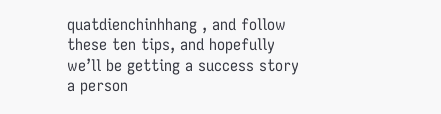quatdienchinhhang , and follow these ten tips, and hopefully we’ll be getting a success story a person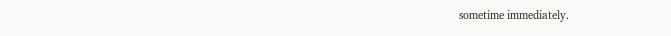sometime immediately.